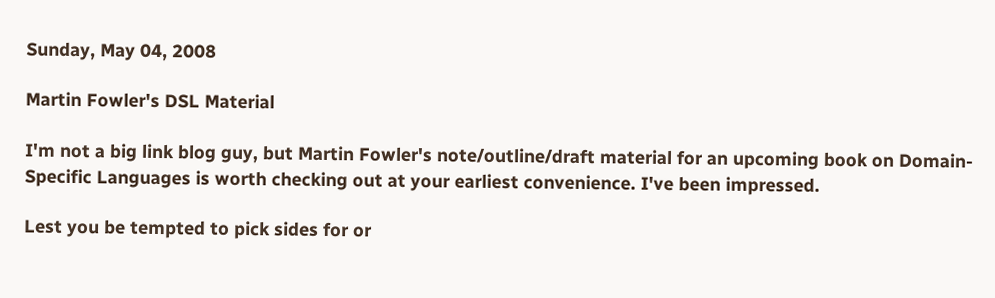Sunday, May 04, 2008

Martin Fowler's DSL Material

I'm not a big link blog guy, but Martin Fowler's note/outline/draft material for an upcoming book on Domain-Specific Languages is worth checking out at your earliest convenience. I've been impressed.

Lest you be tempted to pick sides for or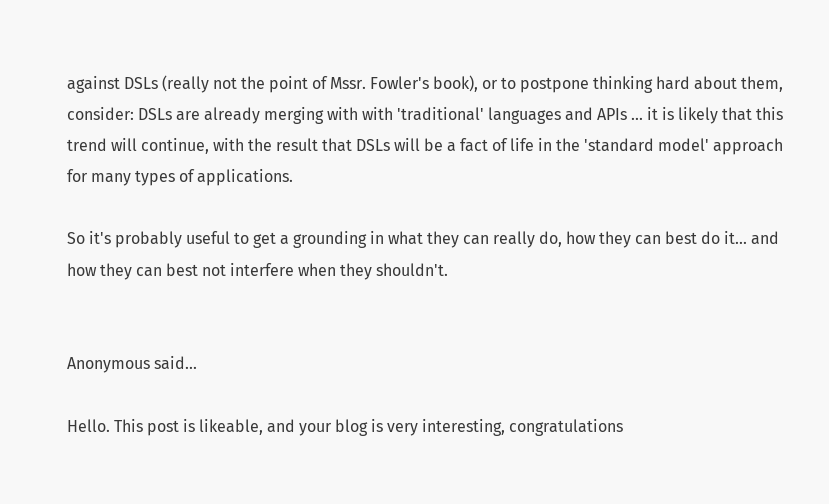against DSLs (really not the point of Mssr. Fowler's book), or to postpone thinking hard about them, consider: DSLs are already merging with with 'traditional' languages and APIs ... it is likely that this trend will continue, with the result that DSLs will be a fact of life in the 'standard model' approach for many types of applications.

So it's probably useful to get a grounding in what they can really do, how they can best do it... and how they can best not interfere when they shouldn't.


Anonymous said...

Hello. This post is likeable, and your blog is very interesting, congratulations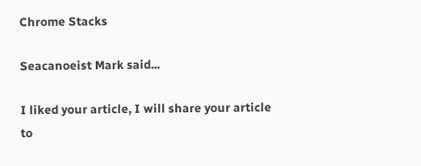Chrome Stacks

Seacanoeist Mark said...

I liked your article, I will share your article to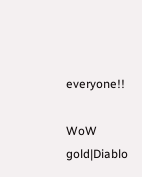everyone!!

WoW gold|Diablo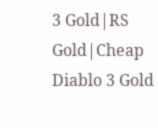3 Gold|RS Gold|Cheap Diablo 3 Gold